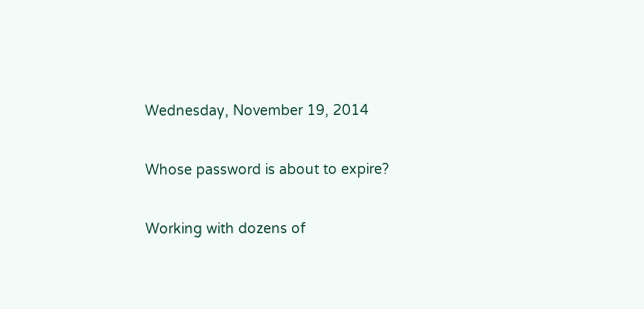Wednesday, November 19, 2014

Whose password is about to expire?

Working with dozens of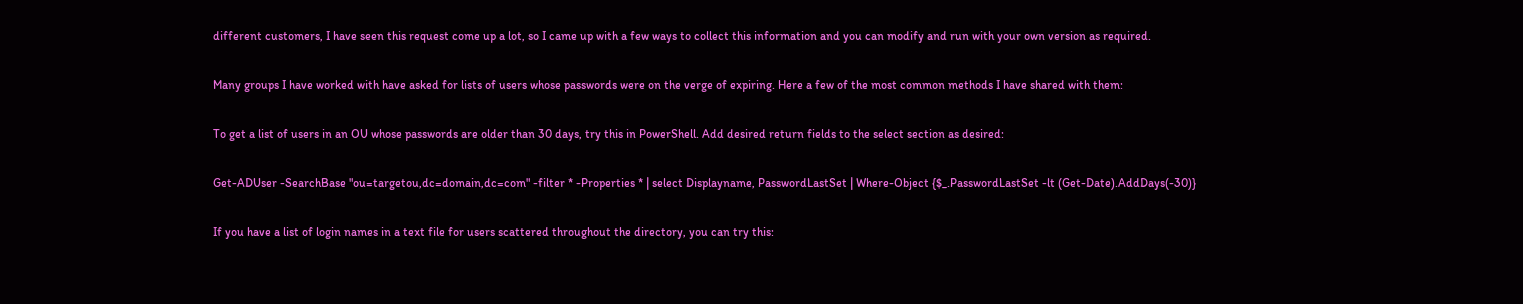different customers, I have seen this request come up a lot, so I came up with a few ways to collect this information and you can modify and run with your own version as required.

Many groups I have worked with have asked for lists of users whose passwords were on the verge of expiring. Here a few of the most common methods I have shared with them:

To get a list of users in an OU whose passwords are older than 30 days, try this in PowerShell. Add desired return fields to the select section as desired:

Get-ADUser -SearchBase "ou=targetou,dc=domain,dc=com" -filter * -Properties * | select Displayname, PasswordLastSet | Where-Object {$_.PasswordLastSet -lt (Get-Date).AddDays(-30)}

If you have a list of login names in a text file for users scattered throughout the directory, you can try this: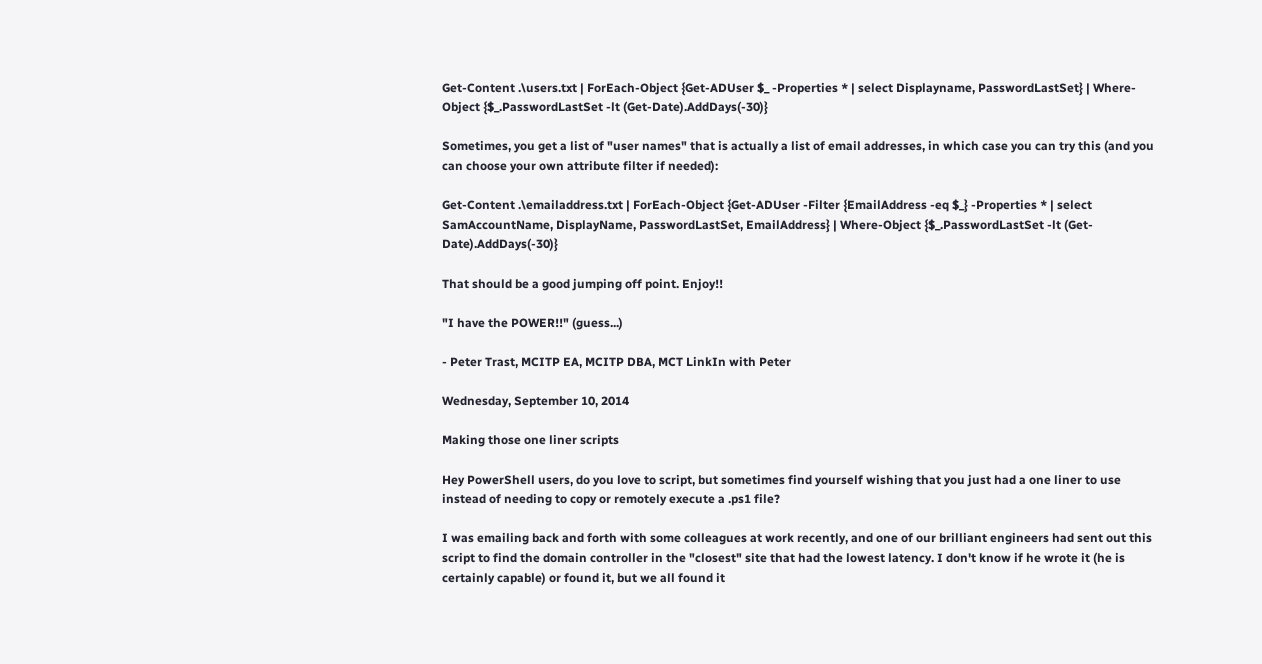Get-Content .\users.txt | ForEach-Object {Get-ADUser $_ -Properties * | select Displayname, PasswordLastSet} | Where-Object {$_.PasswordLastSet -lt (Get-Date).AddDays(-30)}

Sometimes, you get a list of "user names" that is actually a list of email addresses, in which case you can try this (and you can choose your own attribute filter if needed):

Get-Content .\emailaddress.txt | ForEach-Object {Get-ADUser -Filter {EmailAddress -eq $_} -Properties * | select SamAccountName, DisplayName, PasswordLastSet, EmailAddress} | Where-Object {$_.PasswordLastSet -lt (Get-Date).AddDays(-30)}

That should be a good jumping off point. Enjoy!!

"I have the POWER!!" (guess...)

- Peter Trast, MCITP EA, MCITP DBA, MCT LinkIn with Peter

Wednesday, September 10, 2014

Making those one liner scripts

Hey PowerShell users, do you love to script, but sometimes find yourself wishing that you just had a one liner to use instead of needing to copy or remotely execute a .ps1 file?

I was emailing back and forth with some colleagues at work recently, and one of our brilliant engineers had sent out this script to find the domain controller in the "closest" site that had the lowest latency. I don't know if he wrote it (he is certainly capable) or found it, but we all found it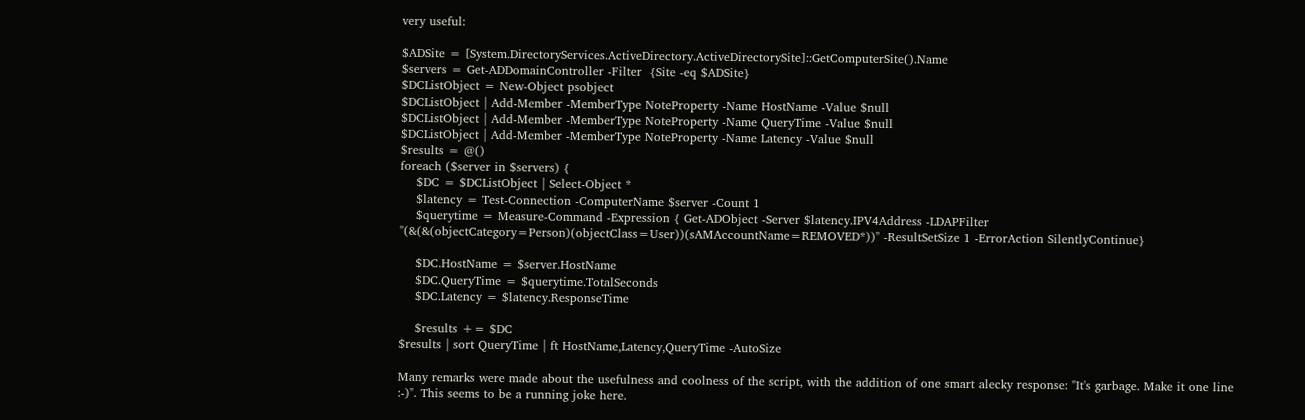very useful:

$ADSite = [System.DirectoryServices.ActiveDirectory.ActiveDirectorySite]::GetComputerSite().Name
$servers = Get-ADDomainController -Filter  {Site -eq $ADSite}
$DCListObject = New-Object psobject
$DCListObject | Add-Member -MemberType NoteProperty -Name HostName -Value $null
$DCListObject | Add-Member -MemberType NoteProperty -Name QueryTime -Value $null
$DCListObject | Add-Member -MemberType NoteProperty -Name Latency -Value $null
$results = @()
foreach ($server in $servers) {
    $DC = $DCListObject | Select-Object *
    $latency = Test-Connection -ComputerName $server -Count 1
    $querytime = Measure-Command -Expression { Get-ADObject -Server $latency.IPV4Address -LDAPFilter "(&(&(objectCategory=Person)(objectClass=User))(sAMAccountName=REMOVED*))" -ResultSetSize 1 -ErrorAction SilentlyContinue}

    $DC.HostName = $server.HostName
    $DC.QueryTime = $querytime.TotalSeconds
    $DC.Latency = $latency.ResponseTime

    $results += $DC
$results | sort QueryTime | ft HostName,Latency,QueryTime -AutoSize

Many remarks were made about the usefulness and coolness of the script, with the addition of one smart alecky response: "It's garbage. Make it one line :-)". This seems to be a running joke here.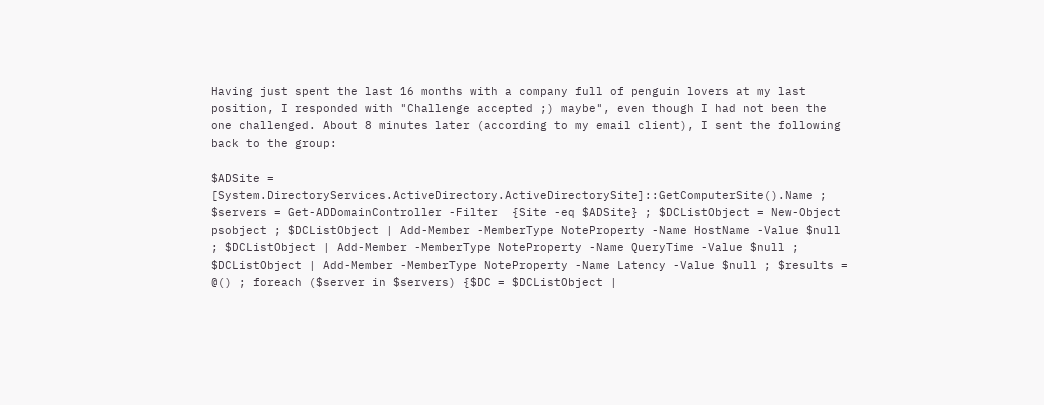Having just spent the last 16 months with a company full of penguin lovers at my last position, I responded with "Challenge accepted ;) maybe", even though I had not been the one challenged. About 8 minutes later (according to my email client), I sent the following back to the group:

$ADSite = [System.DirectoryServices.ActiveDirectory.ActiveDirectorySite]::GetComputerSite().Name ; $servers = Get-ADDomainController -Filter  {Site -eq $ADSite} ; $DCListObject = New-Object psobject ; $DCListObject | Add-Member -MemberType NoteProperty -Name HostName -Value $null ; $DCListObject | Add-Member -MemberType NoteProperty -Name QueryTime -Value $null ; $DCListObject | Add-Member -MemberType NoteProperty -Name Latency -Value $null ; $results = @() ; foreach ($server in $servers) {$DC = $DCListObject |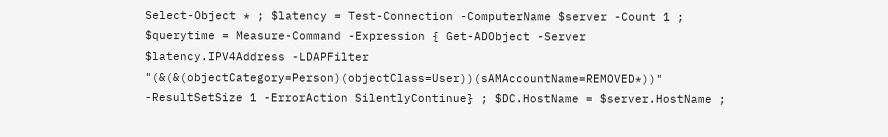Select-Object * ; $latency = Test-Connection -ComputerName $server -Count 1 ; $querytime = Measure-Command -Expression { Get-ADObject -Server $latency.IPV4Address -LDAPFilter "(&(&(objectCategory=Person)(objectClass=User))(sAMAccountName=REMOVED*))" -ResultSetSize 1 -ErrorAction SilentlyContinue} ; $DC.HostName = $server.HostName ;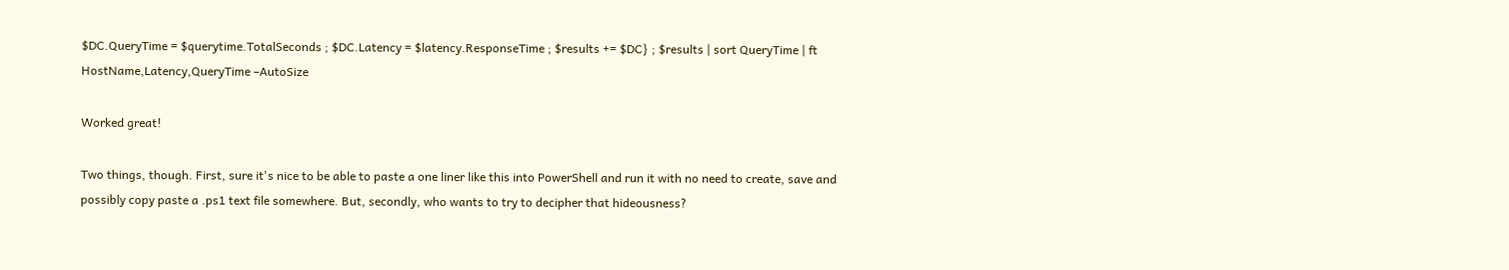$DC.QueryTime = $querytime.TotalSeconds ; $DC.Latency = $latency.ResponseTime ; $results += $DC} ; $results | sort QueryTime | ft HostName,Latency,QueryTime –AutoSize

Worked great!

Two things, though. First, sure it's nice to be able to paste a one liner like this into PowerShell and run it with no need to create, save and possibly copy paste a .ps1 text file somewhere. But, secondly, who wants to try to decipher that hideousness?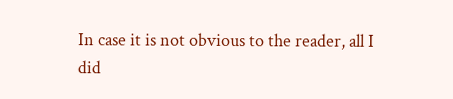In case it is not obvious to the reader, all I did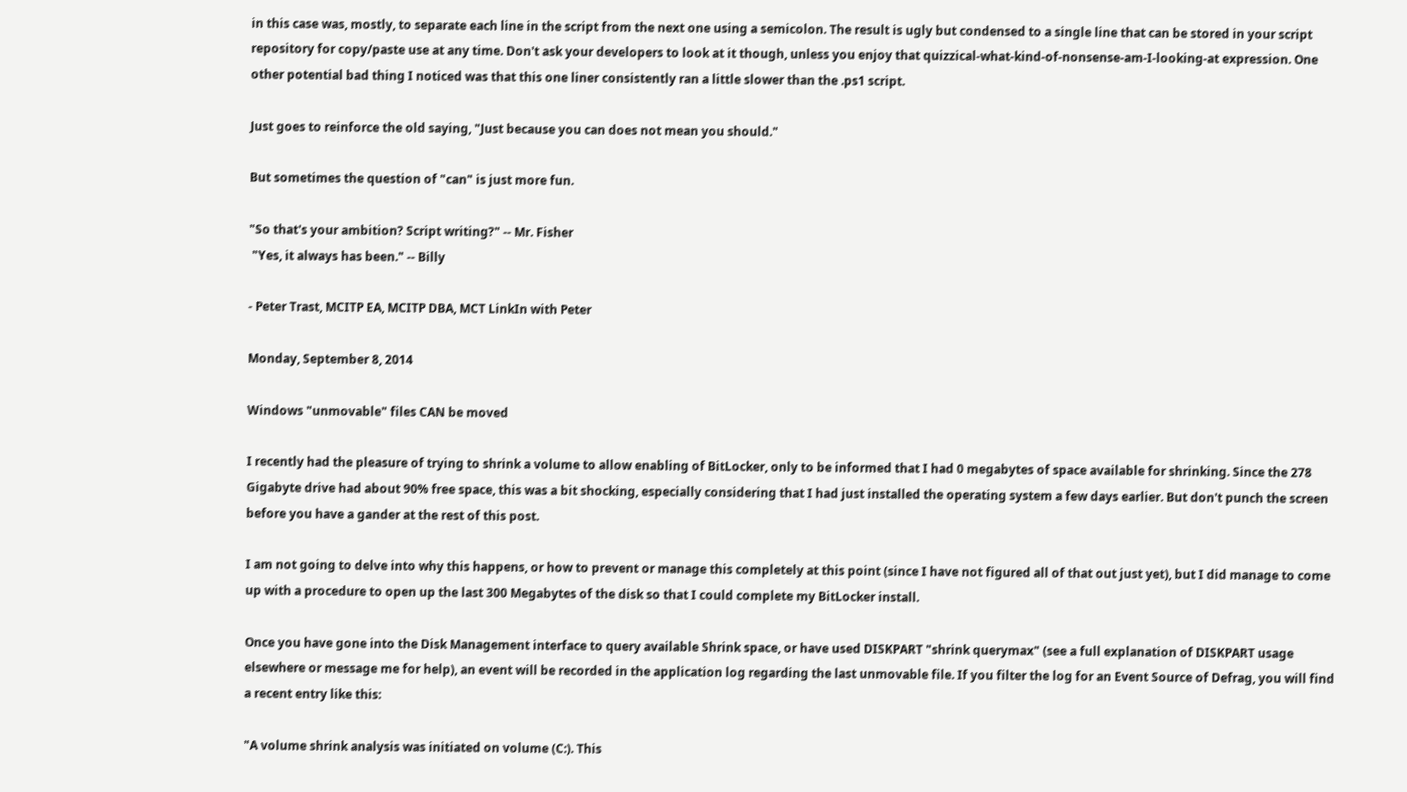in this case was, mostly, to separate each line in the script from the next one using a semicolon. The result is ugly but condensed to a single line that can be stored in your script repository for copy/paste use at any time. Don't ask your developers to look at it though, unless you enjoy that quizzical-what-kind-of-nonsense-am-I-looking-at expression. One other potential bad thing I noticed was that this one liner consistently ran a little slower than the .ps1 script.

Just goes to reinforce the old saying, "Just because you can does not mean you should."

But sometimes the question of "can" is just more fun.

"So that's your ambition? Script writing?" -- Mr. Fisher
 "Yes, it always has been." -- Billy

- Peter Trast, MCITP EA, MCITP DBA, MCT LinkIn with Peter

Monday, September 8, 2014

Windows "unmovable" files CAN be moved

I recently had the pleasure of trying to shrink a volume to allow enabling of BitLocker, only to be informed that I had 0 megabytes of space available for shrinking. Since the 278 Gigabyte drive had about 90% free space, this was a bit shocking, especially considering that I had just installed the operating system a few days earlier. But don't punch the screen before you have a gander at the rest of this post.

I am not going to delve into why this happens, or how to prevent or manage this completely at this point (since I have not figured all of that out just yet), but I did manage to come up with a procedure to open up the last 300 Megabytes of the disk so that I could complete my BitLocker install.

Once you have gone into the Disk Management interface to query available Shrink space, or have used DISKPART "shrink querymax" (see a full explanation of DISKPART usage elsewhere or message me for help), an event will be recorded in the application log regarding the last unmovable file. If you filter the log for an Event Source of Defrag, you will find a recent entry like this:

"A volume shrink analysis was initiated on volume (C:). This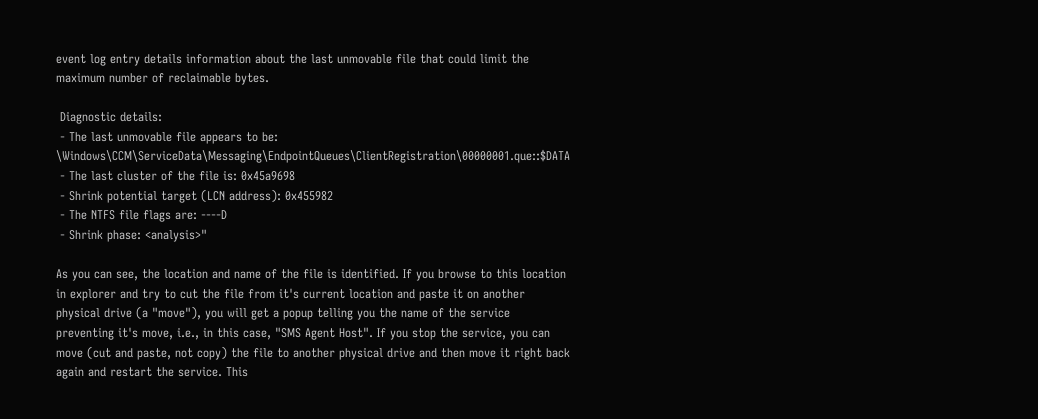event log entry details information about the last unmovable file that could limit the maximum number of reclaimable bytes.

 Diagnostic details:
 - The last unmovable file appears to be: \Windows\CCM\ServiceData\Messaging\EndpointQueues\ClientRegistration\00000001.que::$DATA
 - The last cluster of the file is: 0x45a9698
 - Shrink potential target (LCN address): 0x455982
 - The NTFS file flags are: ----D
 - Shrink phase: <analysis>"

As you can see, the location and name of the file is identified. If you browse to this location in explorer and try to cut the file from it's current location and paste it on another physical drive (a "move"), you will get a popup telling you the name of the service preventing it's move, i.e., in this case, "SMS Agent Host". If you stop the service, you can move (cut and paste, not copy) the file to another physical drive and then move it right back again and restart the service. This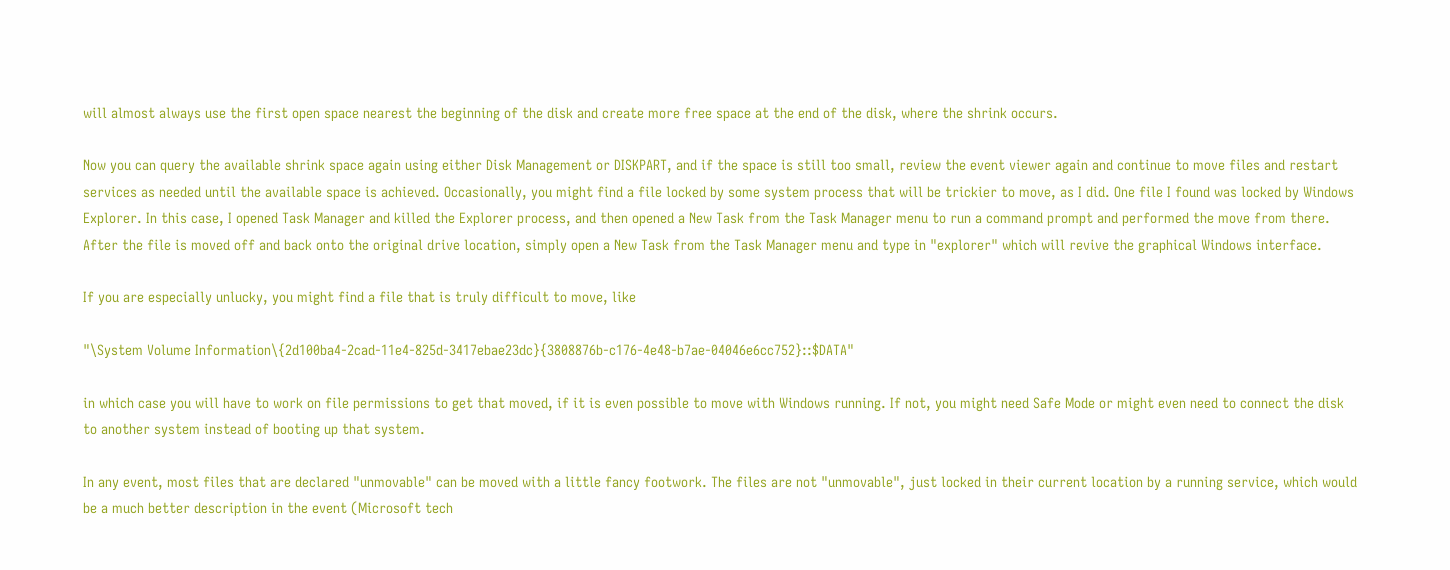will almost always use the first open space nearest the beginning of the disk and create more free space at the end of the disk, where the shrink occurs.

Now you can query the available shrink space again using either Disk Management or DISKPART, and if the space is still too small, review the event viewer again and continue to move files and restart services as needed until the available space is achieved. Occasionally, you might find a file locked by some system process that will be trickier to move, as I did. One file I found was locked by Windows Explorer. In this case, I opened Task Manager and killed the Explorer process, and then opened a New Task from the Task Manager menu to run a command prompt and performed the move from there. After the file is moved off and back onto the original drive location, simply open a New Task from the Task Manager menu and type in "explorer" which will revive the graphical Windows interface.

If you are especially unlucky, you might find a file that is truly difficult to move, like

"\System Volume Information\{2d100ba4-2cad-11e4-825d-3417ebae23dc}{3808876b-c176-4e48-b7ae-04046e6cc752}::$DATA"

in which case you will have to work on file permissions to get that moved, if it is even possible to move with Windows running. If not, you might need Safe Mode or might even need to connect the disk to another system instead of booting up that system.

In any event, most files that are declared "unmovable" can be moved with a little fancy footwork. The files are not "unmovable", just locked in their current location by a running service, which would be a much better description in the event (Microsoft tech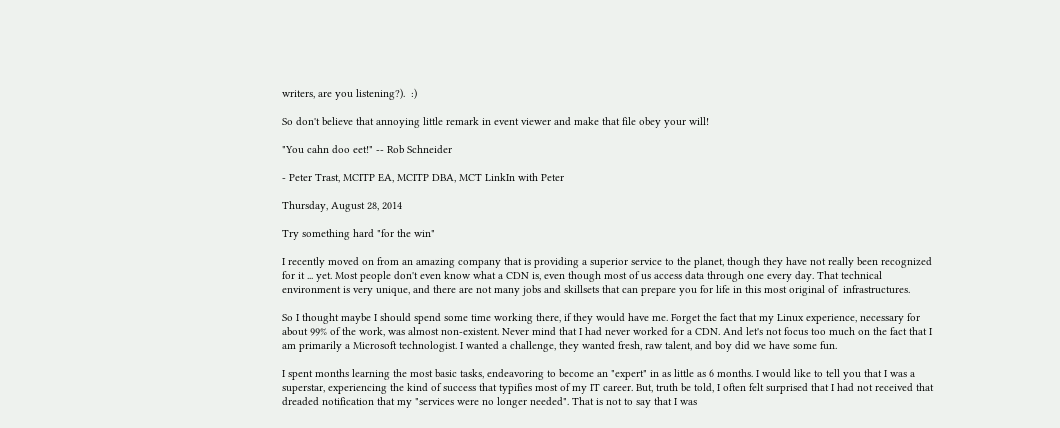writers, are you listening?).  :)

So don't believe that annoying little remark in event viewer and make that file obey your will!

"You cahn doo eet!" -- Rob Schneider

- Peter Trast, MCITP EA, MCITP DBA, MCT LinkIn with Peter

Thursday, August 28, 2014

Try something hard "for the win"

I recently moved on from an amazing company that is providing a superior service to the planet, though they have not really been recognized for it ... yet. Most people don't even know what a CDN is, even though most of us access data through one every day. That technical environment is very unique, and there are not many jobs and skillsets that can prepare you for life in this most original of  infrastructures.

So I thought maybe I should spend some time working there, if they would have me. Forget the fact that my Linux experience, necessary for about 99% of the work, was almost non-existent. Never mind that I had never worked for a CDN. And let's not focus too much on the fact that I am primarily a Microsoft technologist. I wanted a challenge, they wanted fresh, raw talent, and boy did we have some fun.

I spent months learning the most basic tasks, endeavoring to become an "expert" in as little as 6 months. I would like to tell you that I was a superstar, experiencing the kind of success that typifies most of my IT career. But, truth be told, I often felt surprised that I had not received that dreaded notification that my "services were no longer needed". That is not to say that I was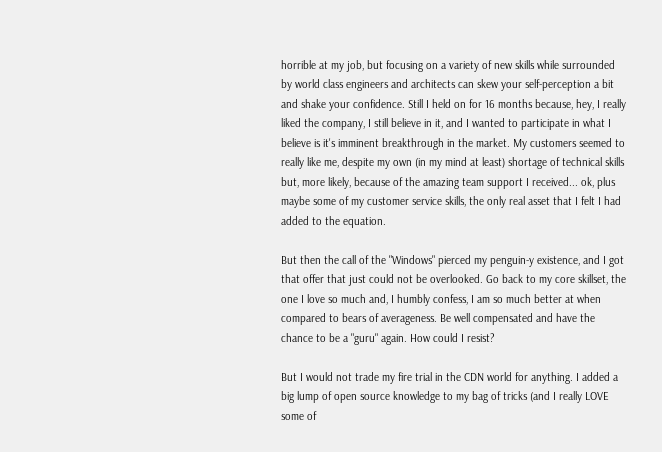horrible at my job, but focusing on a variety of new skills while surrounded by world class engineers and architects can skew your self-perception a bit and shake your confidence. Still I held on for 16 months because, hey, I really liked the company, I still believe in it, and I wanted to participate in what I believe is it's imminent breakthrough in the market. My customers seemed to really like me, despite my own (in my mind at least) shortage of technical skills but, more likely, because of the amazing team support I received... ok, plus maybe some of my customer service skills, the only real asset that I felt I had added to the equation.

But then the call of the "Windows" pierced my penguin-y existence, and I got that offer that just could not be overlooked. Go back to my core skillset, the one I love so much and, I humbly confess, I am so much better at when compared to bears of averageness. Be well compensated and have the chance to be a "guru" again. How could I resist?

But I would not trade my fire trial in the CDN world for anything. I added a big lump of open source knowledge to my bag of tricks (and I really LOVE some of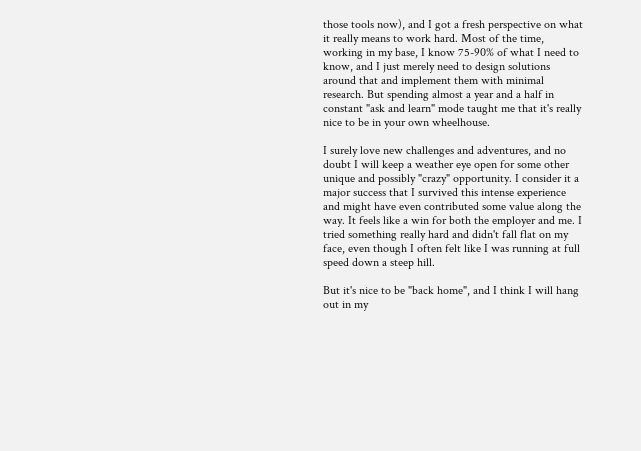those tools now), and I got a fresh perspective on what it really means to work hard. Most of the time, working in my base, I know 75-90% of what I need to know, and I just merely need to design solutions around that and implement them with minimal research. But spending almost a year and a half in constant "ask and learn" mode taught me that it's really nice to be in your own wheelhouse.

I surely love new challenges and adventures, and no doubt I will keep a weather eye open for some other unique and possibly "crazy" opportunity. I consider it a major success that I survived this intense experience and might have even contributed some value along the way. It feels like a win for both the employer and me. I tried something really hard and didn't fall flat on my face, even though I often felt like I was running at full speed down a steep hill.

But it's nice to be "back home", and I think I will hang out in my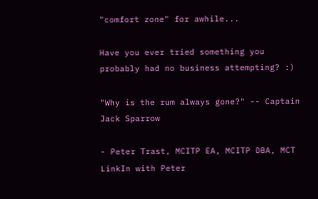"comfort zone" for awhile...

Have you ever tried something you probably had no business attempting? :)

"Why is the rum always gone?" -- Captain Jack Sparrow

- Peter Trast, MCITP EA, MCITP DBA, MCT LinkIn with Peter